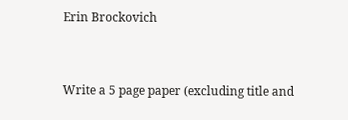Erin Brockovich


Write a 5 page paper (excluding title and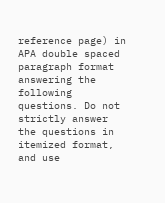reference page) in APA double spaced paragraph format answering the following questions. Do not strictly answer the questions in itemized format, and use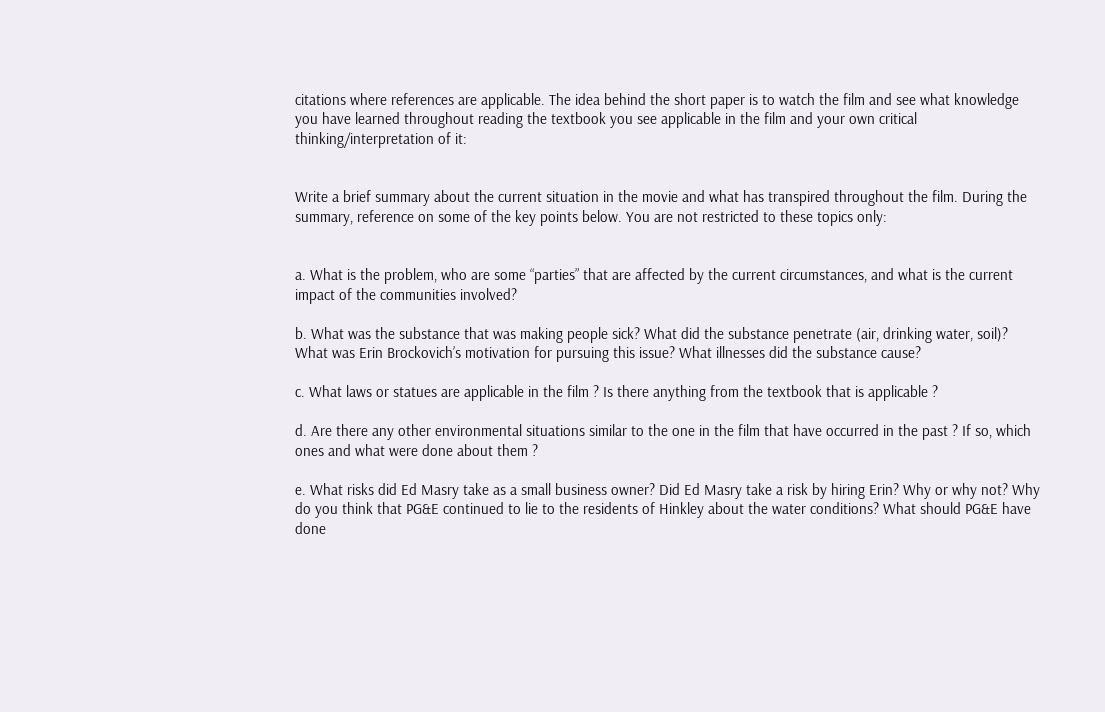citations where references are applicable. The idea behind the short paper is to watch the film and see what knowledge you have learned throughout reading the textbook you see applicable in the film and your own critical thinking/interpretation of it:


Write a brief summary about the current situation in the movie and what has transpired throughout the film. During the summary, reference on some of the key points below. You are not restricted to these topics only:


a. What is the problem, who are some “parties” that are affected by the current circumstances, and what is the current impact of the communities involved?

b. What was the substance that was making people sick? What did the substance penetrate (air, drinking water, soil)? What was Erin Brockovich’s motivation for pursuing this issue? What illnesses did the substance cause?

c. What laws or statues are applicable in the film ? Is there anything from the textbook that is applicable ?

d. Are there any other environmental situations similar to the one in the film that have occurred in the past ? If so, which ones and what were done about them ?

e. What risks did Ed Masry take as a small business owner? Did Ed Masry take a risk by hiring Erin? Why or why not? Why do you think that PG&E continued to lie to the residents of Hinkley about the water conditions? What should PG&E have done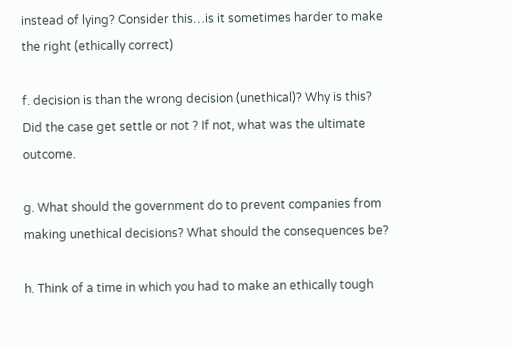instead of lying? Consider this…is it sometimes harder to make the right (ethically correct)

f. decision is than the wrong decision (unethical)? Why is this? Did the case get settle or not ? If not, what was the ultimate outcome.

g. What should the government do to prevent companies from making unethical decisions? What should the consequences be?

h. Think of a time in which you had to make an ethically tough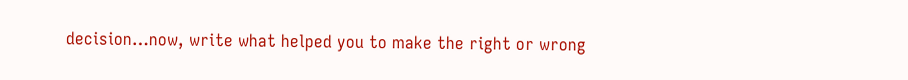decision…now, write what helped you to make the right or wrong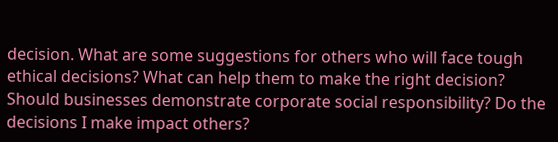decision. What are some suggestions for others who will face tough ethical decisions? What can help them to make the right decision? Should businesses demonstrate corporate social responsibility? Do the decisions I make impact others?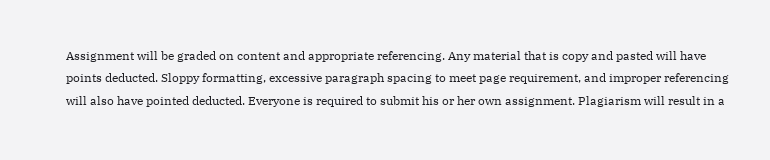Assignment will be graded on content and appropriate referencing. Any material that is copy and pasted will have points deducted. Sloppy formatting, excessive paragraph spacing to meet page requirement, and improper referencing will also have pointed deducted. Everyone is required to submit his or her own assignment. Plagiarism will result in a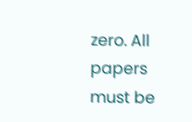zero. All papers must be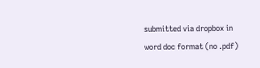submitted via dropbox in word doc format (no .pdf)